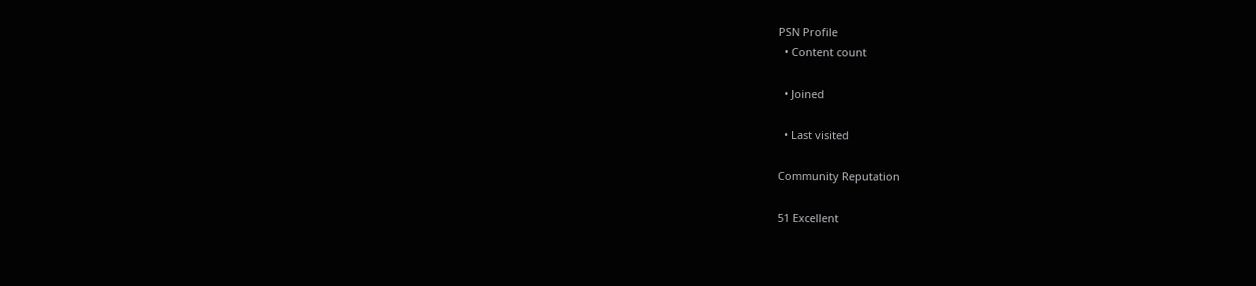PSN Profile
  • Content count

  • Joined

  • Last visited

Community Reputation

51 Excellent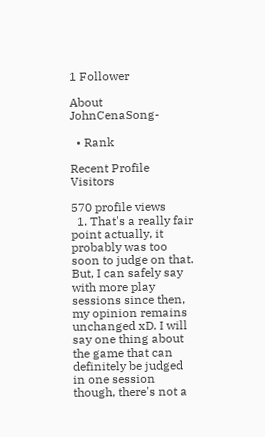1 Follower

About JohnCenaSong-

  • Rank

Recent Profile Visitors

570 profile views
  1. That's a really fair point actually, it probably was too soon to judge on that. But, I can safely say with more play sessions since then, my opinion remains unchanged xD. I will say one thing about the game that can definitely be judged in one session though, there's not a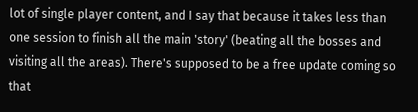lot of single player content, and I say that because it takes less than one session to finish all the main 'story' (beating all the bosses and visiting all the areas). There's supposed to be a free update coming so that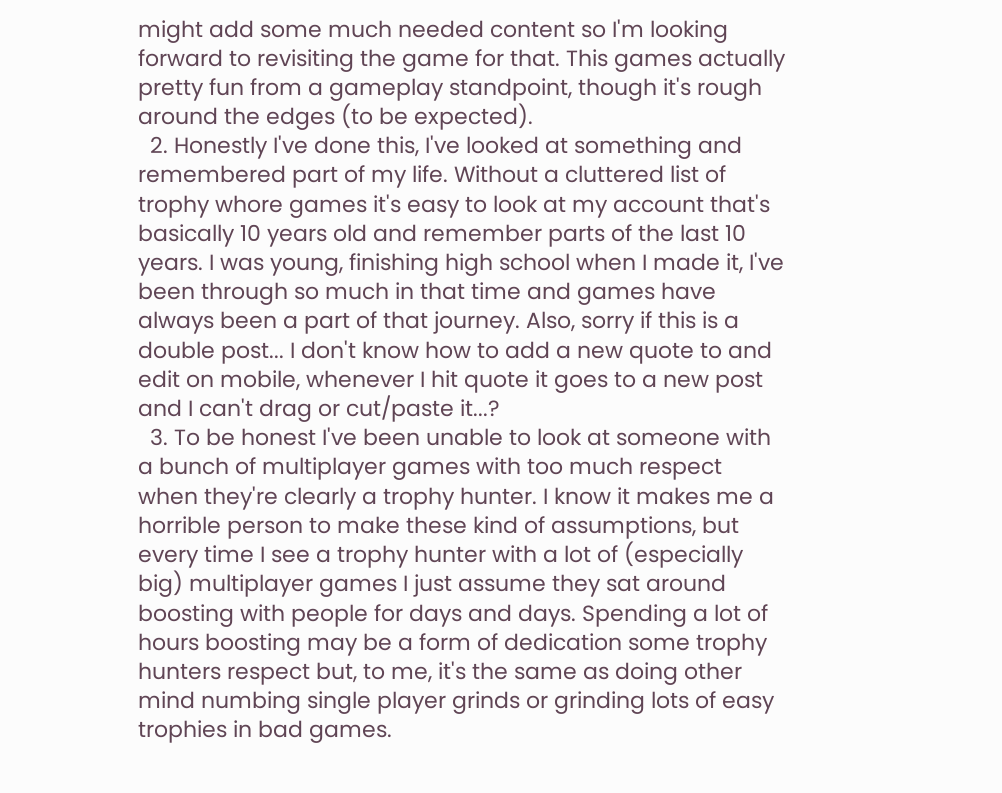might add some much needed content so I'm looking forward to revisiting the game for that. This games actually pretty fun from a gameplay standpoint, though it's rough around the edges (to be expected).
  2. Honestly I've done this, I've looked at something and remembered part of my life. Without a cluttered list of trophy whore games it's easy to look at my account that's basically 10 years old and remember parts of the last 10 years. I was young, finishing high school when I made it, I've been through so much in that time and games have always been a part of that journey. Also, sorry if this is a double post... I don't know how to add a new quote to and edit on mobile, whenever I hit quote it goes to a new post and I can't drag or cut/paste it...?
  3. To be honest I've been unable to look at someone with a bunch of multiplayer games with too much respect when they're clearly a trophy hunter. I know it makes me a horrible person to make these kind of assumptions, but every time I see a trophy hunter with a lot of (especially big) multiplayer games I just assume they sat around boosting with people for days and days. Spending a lot of hours boosting may be a form of dedication some trophy hunters respect but, to me, it's the same as doing other mind numbing single player grinds or grinding lots of easy trophies in bad games.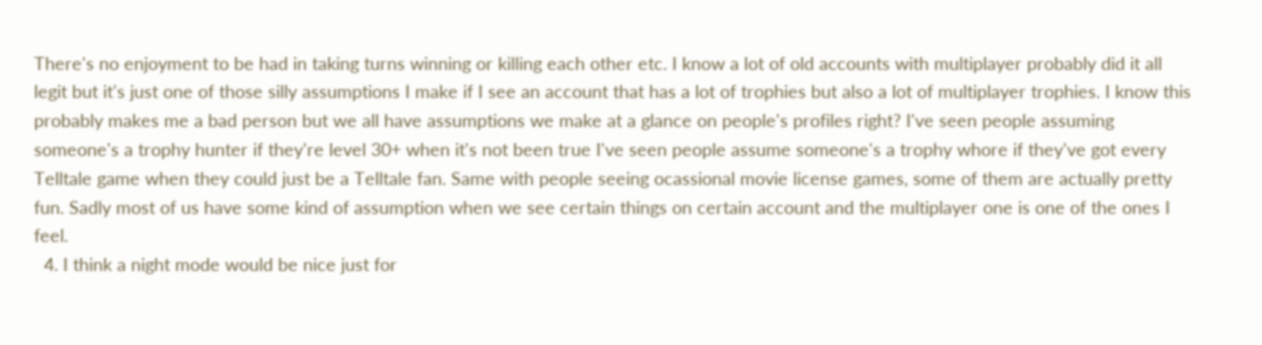There's no enjoyment to be had in taking turns winning or killing each other etc. I know a lot of old accounts with multiplayer probably did it all legit but it's just one of those silly assumptions I make if I see an account that has a lot of trophies but also a lot of multiplayer trophies. I know this probably makes me a bad person but we all have assumptions we make at a glance on people's profiles right? I've seen people assuming someone's a trophy hunter if they're level 30+ when it's not been true I've seen people assume someone's a trophy whore if they've got every Telltale game when they could just be a Telltale fan. Same with people seeing ocassional movie license games, some of them are actually pretty fun. Sadly most of us have some kind of assumption when we see certain things on certain account and the multiplayer one is one of the ones I feel.
  4. I think a night mode would be nice just for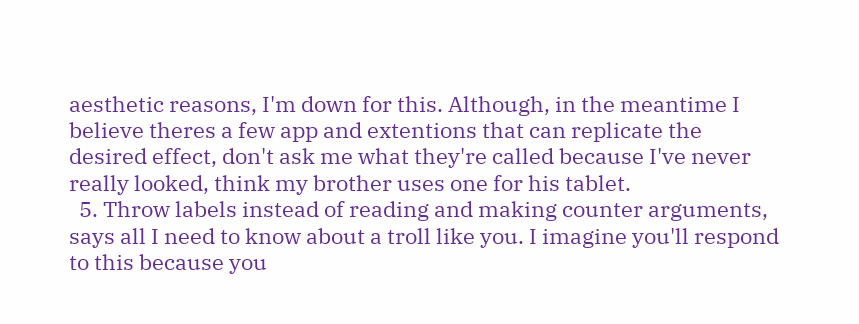aesthetic reasons, I'm down for this. Although, in the meantime I believe theres a few app and extentions that can replicate the desired effect, don't ask me what they're called because I've never really looked, think my brother uses one for his tablet.
  5. Throw labels instead of reading and making counter arguments, says all I need to know about a troll like you. I imagine you'll respond to this because you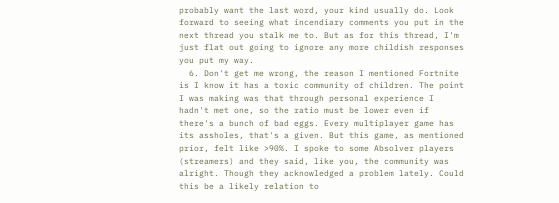probably want the last word, your kind usually do. Look forward to seeing what incendiary comments you put in the next thread you stalk me to. But as for this thread, I'm just flat out going to ignore any more childish responses you put my way.
  6. Don't get me wrong, the reason I mentioned Fortnite is I know it has a toxic community of children. The point I was making was that through personal experience I hadn't met one, so the ratio must be lower even if there's a bunch of bad eggs. Every multiplayer game has its assholes, that's a given. But this game, as mentioned prior, felt like >90%. I spoke to some Absolver players (streamers) and they said, like you, the community was alright. Though they acknowledged a problem lately. Could this be a likely relation to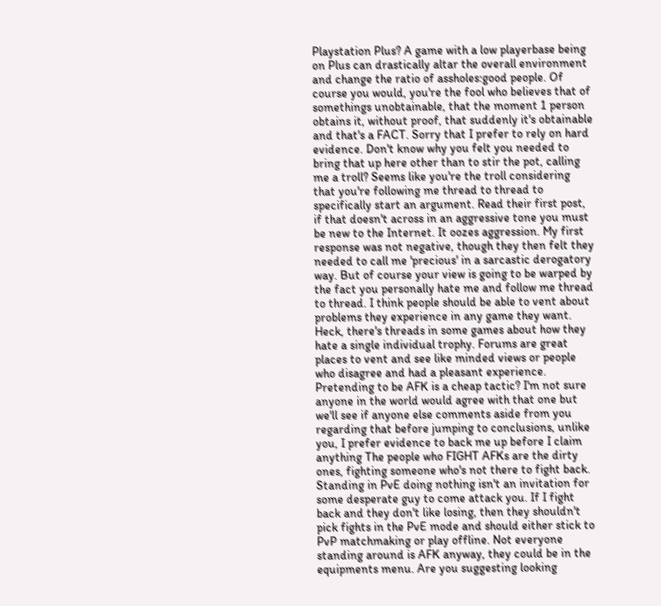Playstation Plus? A game with a low playerbase being on Plus can drastically altar the overall environment and change the ratio of assholes:good people. Of course you would, you're the fool who believes that of somethings unobtainable, that the moment 1 person obtains it, without proof, that suddenly it's obtainable and that's a FACT. Sorry that I prefer to rely on hard evidence. Don't know why you felt you needed to bring that up here other than to stir the pot, calling me a troll? Seems like you're the troll considering that you're following me thread to thread to specifically start an argument. Read their first post, if that doesn't across in an aggressive tone you must be new to the Internet. It oozes aggression. My first response was not negative, though they then felt they needed to call me 'precious' in a sarcastic derogatory way. But of course your view is going to be warped by the fact you personally hate me and follow me thread to thread. I think people should be able to vent about problems they experience in any game they want. Heck, there's threads in some games about how they hate a single individual trophy. Forums are great places to vent and see like minded views or people who disagree and had a pleasant experience. Pretending to be AFK is a cheap tactic? I'm not sure anyone in the world would agree with that one but we'll see if anyone else comments aside from you regarding that before jumping to conclusions, unlike you, I prefer evidence to back me up before I claim anything The people who FIGHT AFKs are the dirty ones, fighting someone who's not there to fight back. Standing in PvE doing nothing isn't an invitation for some desperate guy to come attack you. If I fight back and they don't like losing, then they shouldn't pick fights in the PvE mode and should either stick to PvP matchmaking or play offline. Not everyone standing around is AFK anyway, they could be in the equipments menu. Are you suggesting looking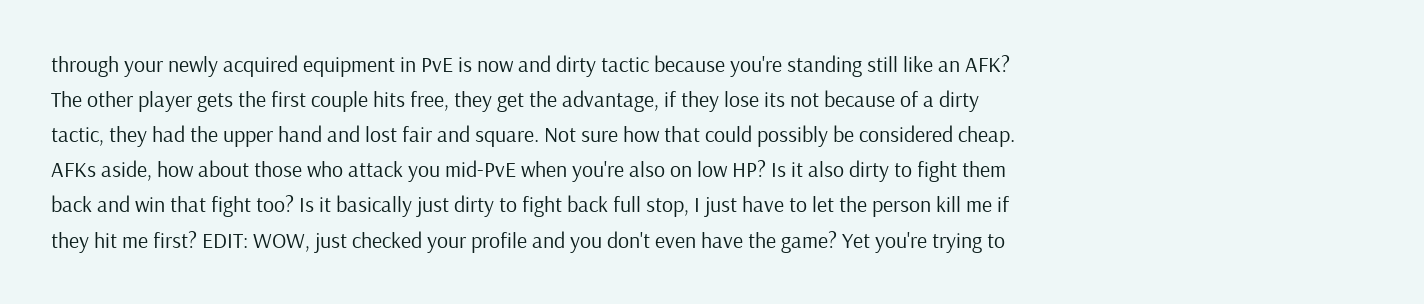through your newly acquired equipment in PvE is now and dirty tactic because you're standing still like an AFK? The other player gets the first couple hits free, they get the advantage, if they lose its not because of a dirty tactic, they had the upper hand and lost fair and square. Not sure how that could possibly be considered cheap. AFKs aside, how about those who attack you mid-PvE when you're also on low HP? Is it also dirty to fight them back and win that fight too? Is it basically just dirty to fight back full stop, I just have to let the person kill me if they hit me first? EDIT: WOW, just checked your profile and you don't even have the game? Yet you're trying to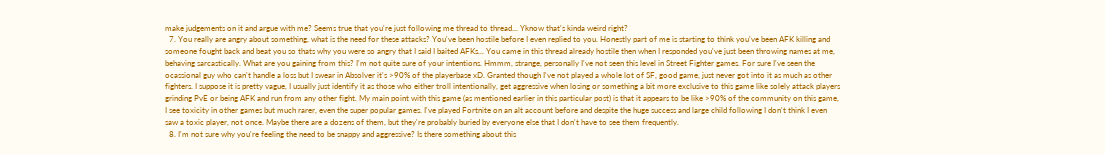make judgements on it and argue with me? Seems true that you're just following me thread to thread... Yknow that's kinda weird right?
  7. You really are angry about something, what is the need for these attacks? You've been hostile before I even replied to you. Honestly part of me is starting to think you've been AFK killing and someone fought back and beat you so thats why you were so angry that I said I baited AFKs... You came in this thread already hostile then when I responded you've just been throwing names at me, behaving sarcastically. What are you gaining from this? I'm not quite sure of your intentions. Hmmm, strange, personally I've not seen this level in Street Fighter games. For sure I've seen the ocassional guy who can't handle a loss but I swear in Absolver it's >90% of the playerbase xD. Granted though I've not played a whole lot of SF, good game, just never got into it as much as other fighters. I suppose it is pretty vague, I usually just identify it as those who either troll intentionally, get aggressive when losing or something a bit more exclusive to this game like solely attack players grinding PvE or being AFK and run from any other fight. My main point with this game (as mentioned earlier in this particular post) is that it appears to be like >90% of the community on this game, I see toxicity in other games but much rarer, even the super popular games. I've played Fortnite on an alt account before and despite the huge success and large child following I don't think I even saw a toxic player, not once. Maybe there are a dozens of them, but they're probably buried by everyone else that I don't have to see them frequently.
  8. I'm not sure why you're feeling the need to be snappy and aggressive? Is there something about this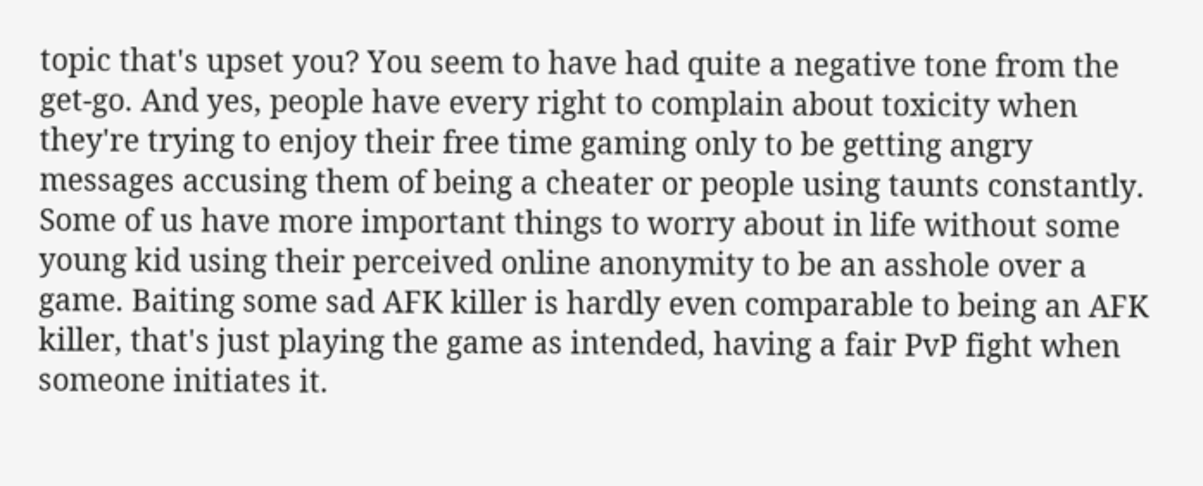topic that's upset you? You seem to have had quite a negative tone from the get-go. And yes, people have every right to complain about toxicity when they're trying to enjoy their free time gaming only to be getting angry messages accusing them of being a cheater or people using taunts constantly. Some of us have more important things to worry about in life without some young kid using their perceived online anonymity to be an asshole over a game. Baiting some sad AFK killer is hardly even comparable to being an AFK killer, that's just playing the game as intended, having a fair PvP fight when someone initiates it.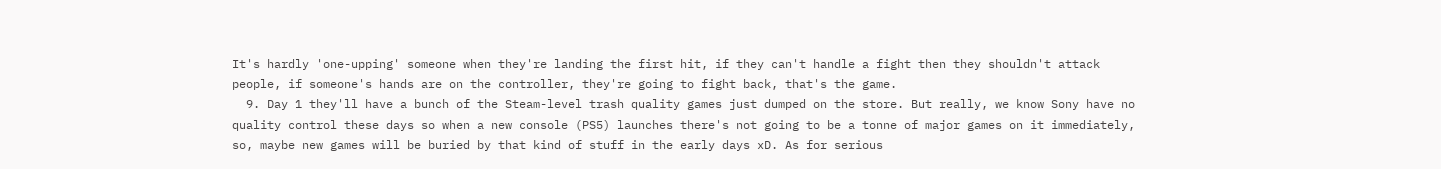It's hardly 'one-upping' someone when they're landing the first hit, if they can't handle a fight then they shouldn't attack people, if someone's hands are on the controller, they're going to fight back, that's the game.
  9. Day 1 they'll have a bunch of the Steam-level trash quality games just dumped on the store. But really, we know Sony have no quality control these days so when a new console (PS5) launches there's not going to be a tonne of major games on it immediately, so, maybe new games will be buried by that kind of stuff in the early days xD. As for serious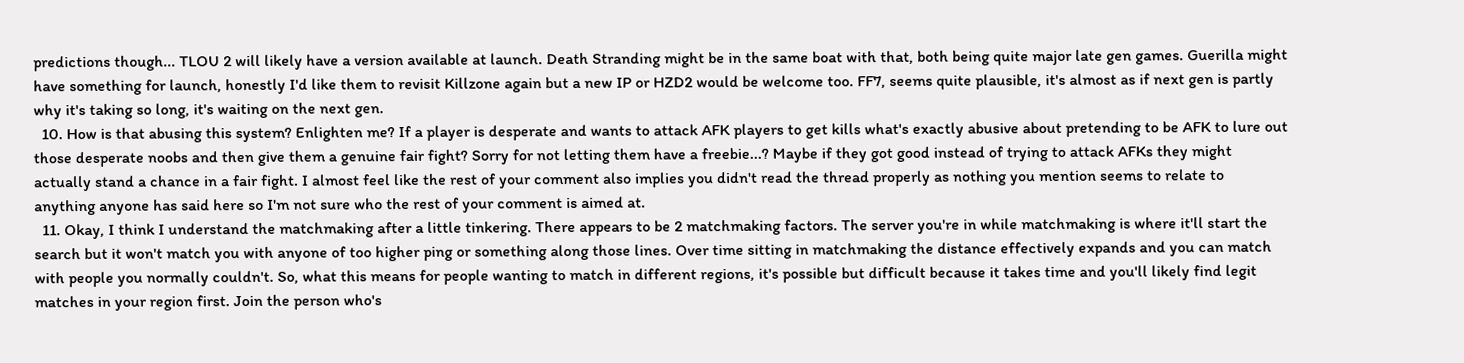predictions though... TLOU 2 will likely have a version available at launch. Death Stranding might be in the same boat with that, both being quite major late gen games. Guerilla might have something for launch, honestly I'd like them to revisit Killzone again but a new IP or HZD2 would be welcome too. FF7, seems quite plausible, it's almost as if next gen is partly why it's taking so long, it's waiting on the next gen.
  10. How is that abusing this system? Enlighten me? If a player is desperate and wants to attack AFK players to get kills what's exactly abusive about pretending to be AFK to lure out those desperate noobs and then give them a genuine fair fight? Sorry for not letting them have a freebie...? Maybe if they got good instead of trying to attack AFKs they might actually stand a chance in a fair fight. I almost feel like the rest of your comment also implies you didn't read the thread properly as nothing you mention seems to relate to anything anyone has said here so I'm not sure who the rest of your comment is aimed at.
  11. Okay, I think I understand the matchmaking after a little tinkering. There appears to be 2 matchmaking factors. The server you're in while matchmaking is where it'll start the search but it won't match you with anyone of too higher ping or something along those lines. Over time sitting in matchmaking the distance effectively expands and you can match with people you normally couldn't. So, what this means for people wanting to match in different regions, it's possible but difficult because it takes time and you'll likely find legit matches in your region first. Join the person who's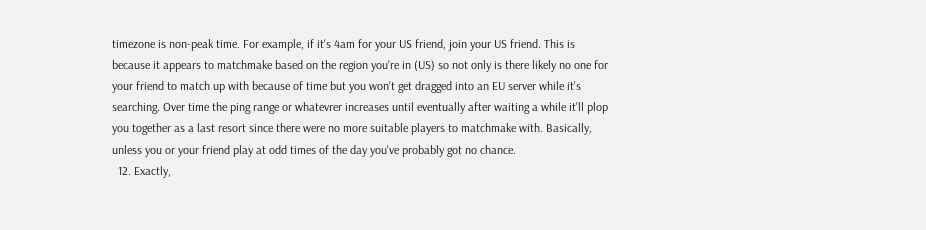timezone is non-peak time. For example, if it's 4am for your US friend, join your US friend. This is because it appears to matchmake based on the region you're in (US) so not only is there likely no one for your friend to match up with because of time but you won't get dragged into an EU server while it's searching. Over time the ping range or whatevrer increases until eventually after waiting a while it'll plop you together as a last resort since there were no more suitable players to matchmake with. Basically, unless you or your friend play at odd times of the day you've probably got no chance.
  12. Exactly,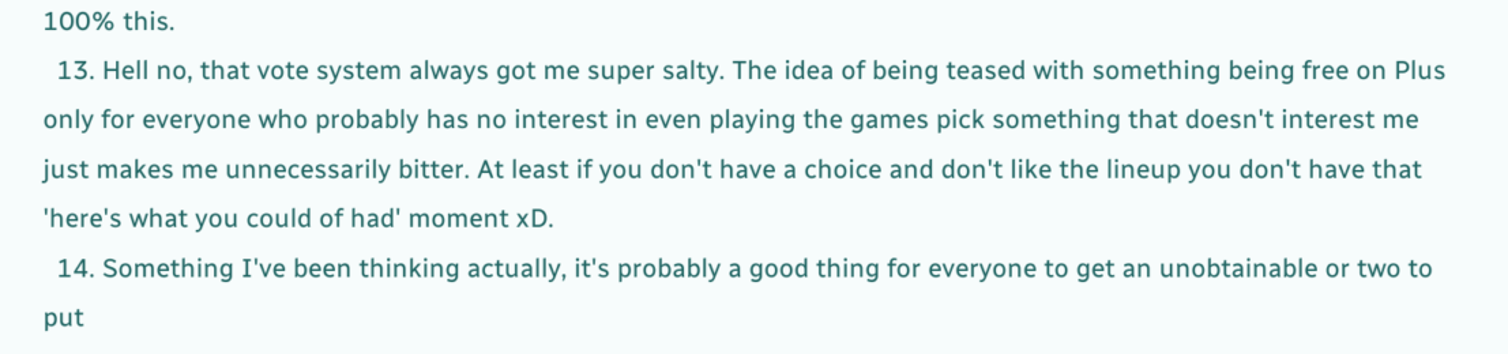100% this.
  13. Hell no, that vote system always got me super salty. The idea of being teased with something being free on Plus only for everyone who probably has no interest in even playing the games pick something that doesn't interest me just makes me unnecessarily bitter. At least if you don't have a choice and don't like the lineup you don't have that 'here's what you could of had' moment xD.
  14. Something I've been thinking actually, it's probably a good thing for everyone to get an unobtainable or two to put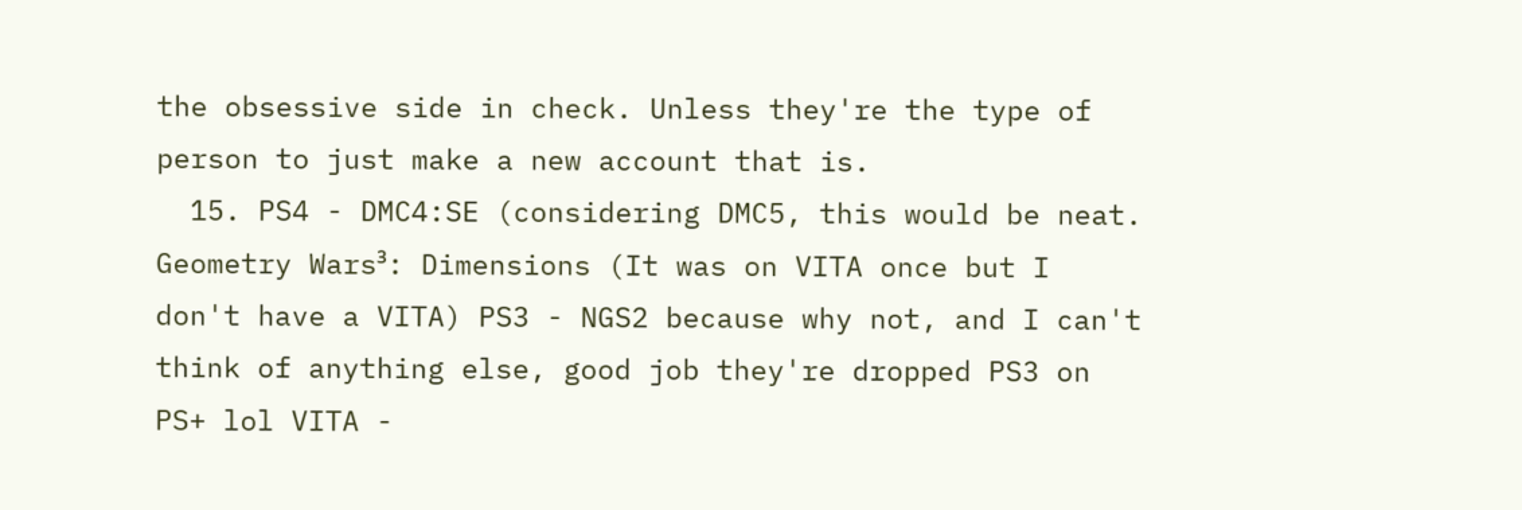the obsessive side in check. Unless they're the type of person to just make a new account that is.
  15. PS4 - DMC4:SE (considering DMC5, this would be neat. Geometry Wars³: Dimensions (It was on VITA once but I don't have a VITA) PS3 - NGS2 because why not, and I can't think of anything else, good job they're dropped PS3 on PS+ lol VITA -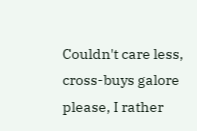Couldn't care less, cross-buys galore please, I rather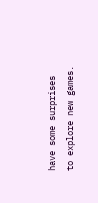have some surprises to explore new games.